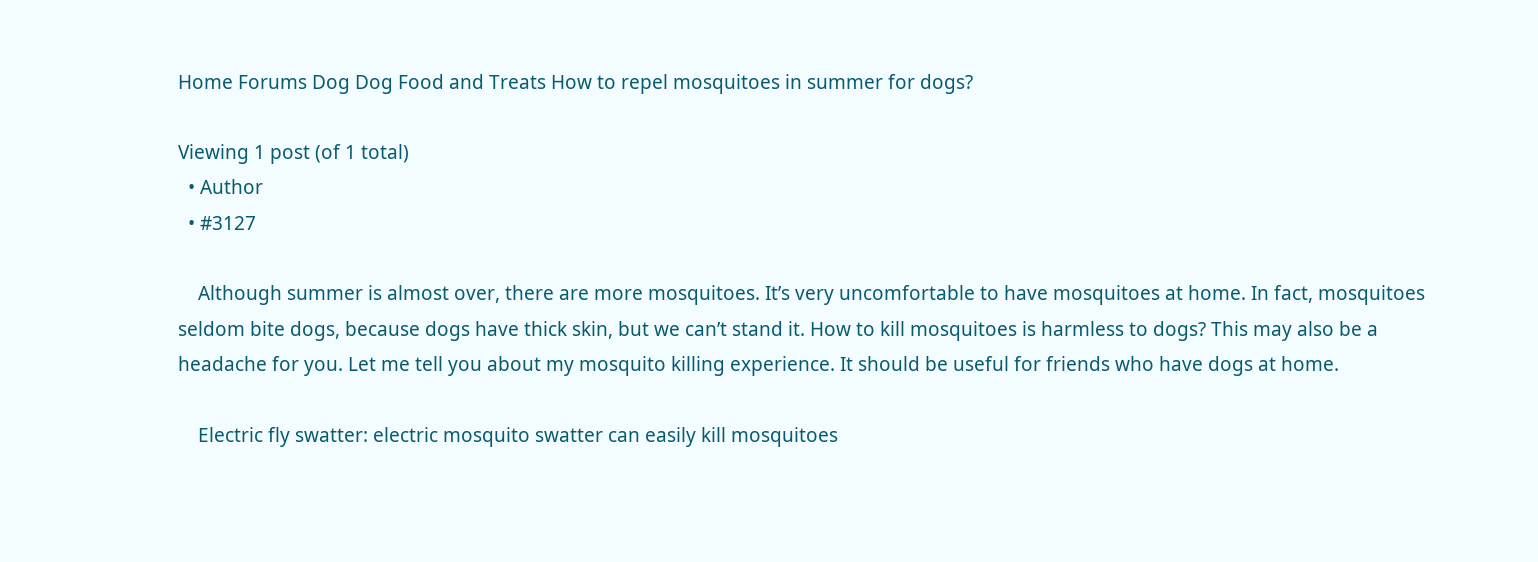Home Forums Dog Dog Food and Treats How to repel mosquitoes in summer for dogs?

Viewing 1 post (of 1 total)
  • Author
  • #3127

    Although summer is almost over, there are more mosquitoes. It’s very uncomfortable to have mosquitoes at home. In fact, mosquitoes seldom bite dogs, because dogs have thick skin, but we can’t stand it. How to kill mosquitoes is harmless to dogs? This may also be a headache for you. Let me tell you about my mosquito killing experience. It should be useful for friends who have dogs at home.

    Electric fly swatter: electric mosquito swatter can easily kill mosquitoes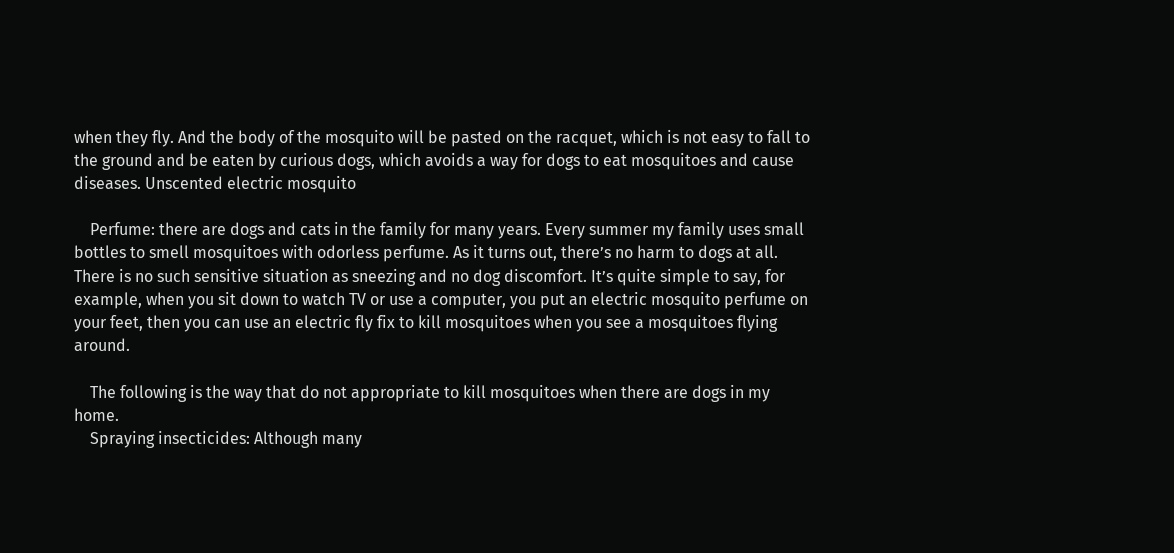when they fly. And the body of the mosquito will be pasted on the racquet, which is not easy to fall to the ground and be eaten by curious dogs, which avoids a way for dogs to eat mosquitoes and cause diseases. Unscented electric mosquito

    Perfume: there are dogs and cats in the family for many years. Every summer my family uses small bottles to smell mosquitoes with odorless perfume. As it turns out, there’s no harm to dogs at all. There is no such sensitive situation as sneezing and no dog discomfort. It’s quite simple to say, for example, when you sit down to watch TV or use a computer, you put an electric mosquito perfume on your feet, then you can use an electric fly fix to kill mosquitoes when you see a mosquitoes flying around.

    The following is the way that do not appropriate to kill mosquitoes when there are dogs in my home.
    Spraying insecticides: Although many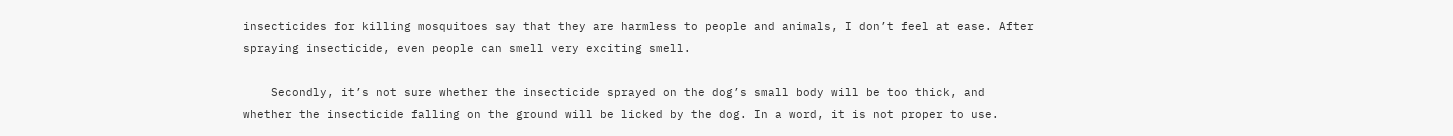insecticides for killing mosquitoes say that they are harmless to people and animals, I don’t feel at ease. After spraying insecticide, even people can smell very exciting smell.

    Secondly, it’s not sure whether the insecticide sprayed on the dog’s small body will be too thick, and whether the insecticide falling on the ground will be licked by the dog. In a word, it is not proper to use.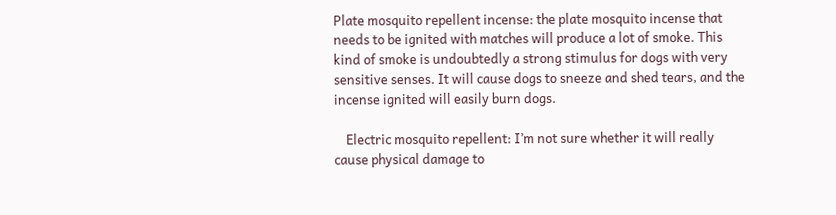Plate mosquito repellent incense: the plate mosquito incense that needs to be ignited with matches will produce a lot of smoke. This kind of smoke is undoubtedly a strong stimulus for dogs with very sensitive senses. It will cause dogs to sneeze and shed tears, and the incense ignited will easily burn dogs.

    Electric mosquito repellent: I’m not sure whether it will really cause physical damage to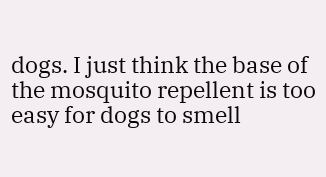dogs. I just think the base of the mosquito repellent is too easy for dogs to smell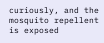curiously, and the mosquito repellent is exposed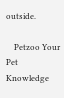outside.

    Petzoo Your Pet Knowledge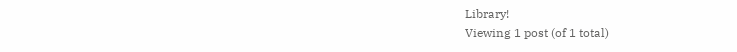Library!
Viewing 1 post (of 1 total)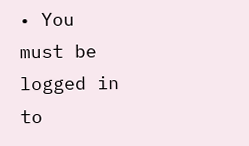• You must be logged in to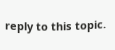reply to this topic.